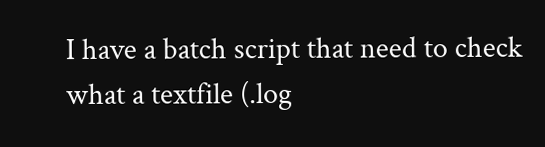I have a batch script that need to check what a textfile (.log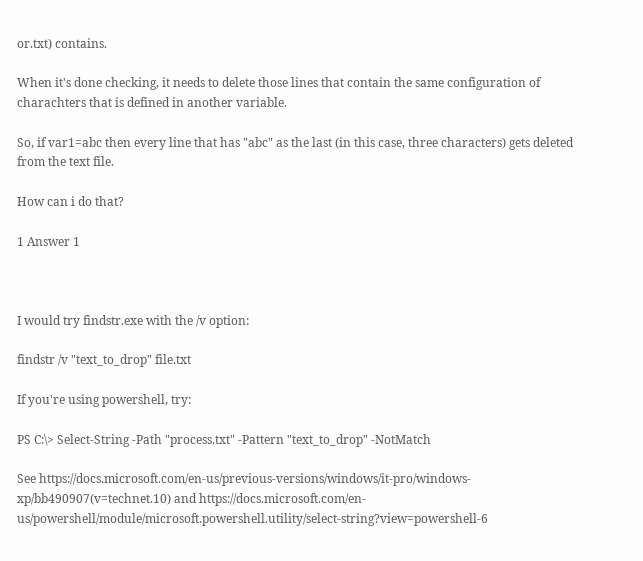or.txt) contains.

When it's done checking, it needs to delete those lines that contain the same configuration of charachters that is defined in another variable.

So, if var1=abc then every line that has "abc" as the last (in this case, three characters) gets deleted from the text file.

How can i do that?

1 Answer 1



I would try findstr.exe with the /v option:

findstr /v "text_to_drop" file.txt

If you're using powershell, try:

PS C:\> Select-String -Path "process.txt" -Pattern "text_to_drop" -NotMatch

See https://docs.microsoft.com/en-us/previous-versions/windows/it-pro/windows-xp/bb490907(v=technet.10) and https://docs.microsoft.com/en-us/powershell/module/microsoft.powershell.utility/select-string?view=powershell-6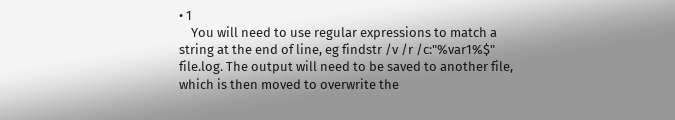• 1
    You will need to use regular expressions to match a string at the end of line, eg findstr /v /r /c:"%var1%$" file.log. The output will need to be saved to another file, which is then moved to overwrite the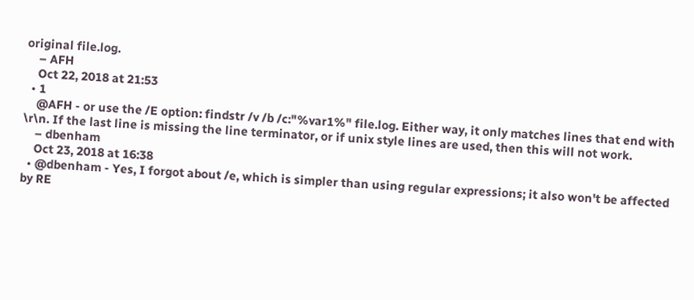original file.log.
    – AFH
    Oct 22, 2018 at 21:53
  • 1
    @AFH - or use the /E option: findstr /v /b /c:"%var1%" file.log. Either way, it only matches lines that end with \r\n. If the last line is missing the line terminator, or if unix style lines are used, then this will not work.
    – dbenham
    Oct 23, 2018 at 16:38
  • @dbenham - Yes, I forgot about /e, which is simpler than using regular expressions; it also won't be affected by RE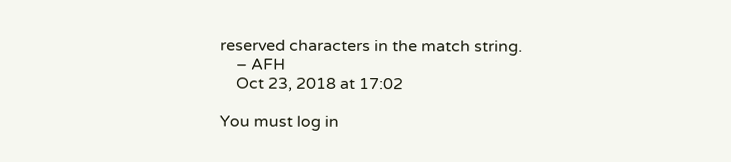reserved characters in the match string.
    – AFH
    Oct 23, 2018 at 17:02

You must log in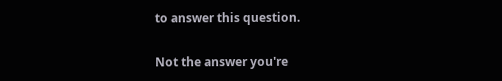to answer this question.

Not the answer you're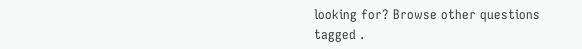looking for? Browse other questions tagged .